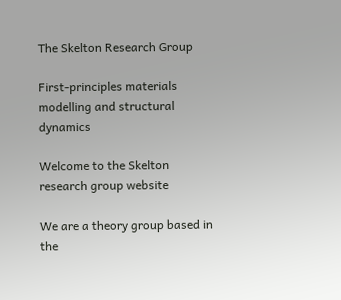The Skelton Research Group

First-principles materials modelling and structural dynamics

Welcome to the Skelton research group website

We are a theory group based in the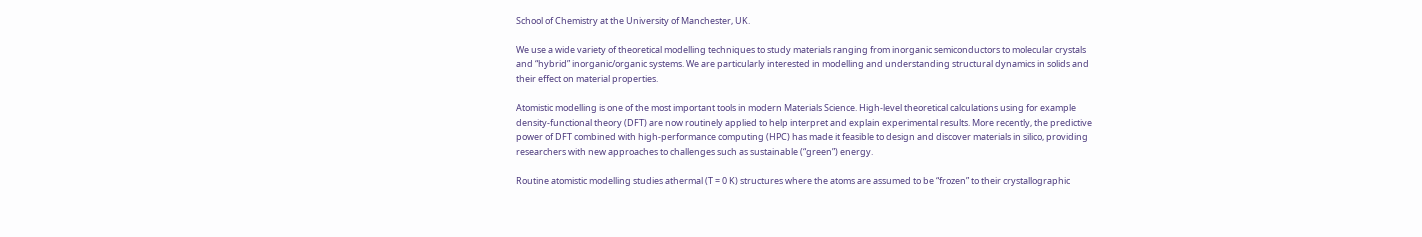School of Chemistry at the University of Manchester, UK.

We use a wide variety of theoretical modelling techniques to study materials ranging from inorganic semiconductors to molecular crystals and “hybrid” inorganic/organic systems. We are particularly interested in modelling and understanding structural dynamics in solids and their effect on material properties.

Atomistic modelling is one of the most important tools in modern Materials Science. High-level theoretical calculations using for example density-functional theory (DFT) are now routinely applied to help interpret and explain experimental results. More recently, the predictive power of DFT combined with high-performance computing (HPC) has made it feasible to design and discover materials in silico, providing researchers with new approaches to challenges such as sustainable (“green”) energy.

Routine atomistic modelling studies athermal (T = 0 K) structures where the atoms are assumed to be “frozen” to their crystallographic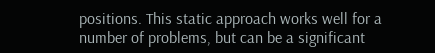positions. This static approach works well for a number of problems, but can be a significant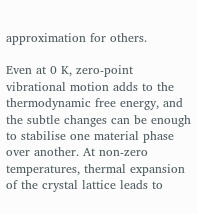approximation for others.

Even at 0 K, zero-point vibrational motion adds to the thermodynamic free energy, and the subtle changes can be enough to stabilise one material phase over another. At non-zero temperatures, thermal expansion of the crystal lattice leads to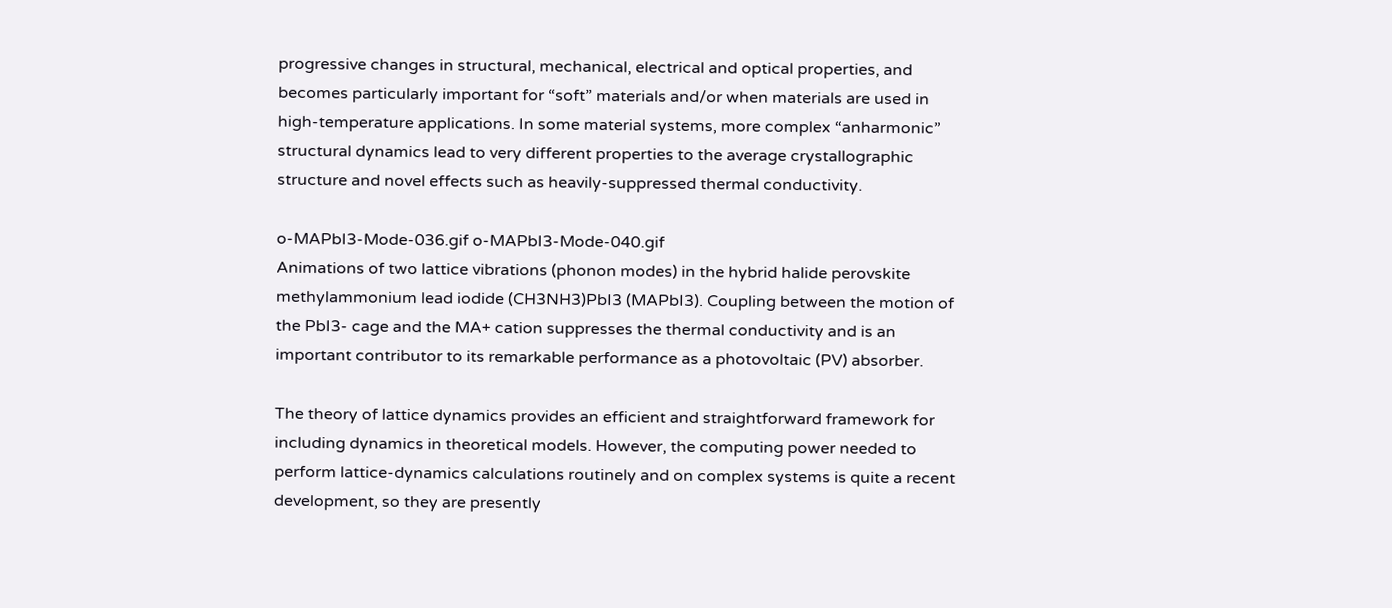progressive changes in structural, mechanical, electrical and optical properties, and becomes particularly important for “soft” materials and/or when materials are used in high-temperature applications. In some material systems, more complex “anharmonic” structural dynamics lead to very different properties to the average crystallographic structure and novel effects such as heavily-suppressed thermal conductivity.

o-MAPbI3-Mode-036.gif o-MAPbI3-Mode-040.gif
Animations of two lattice vibrations (phonon modes) in the hybrid halide perovskite methylammonium lead iodide (CH3NH3)PbI3 (MAPbI3). Coupling between the motion of the PbI3- cage and the MA+ cation suppresses the thermal conductivity and is an important contributor to its remarkable performance as a photovoltaic (PV) absorber.

The theory of lattice dynamics provides an efficient and straightforward framework for including dynamics in theoretical models. However, the computing power needed to perform lattice-dynamics calculations routinely and on complex systems is quite a recent development, so they are presently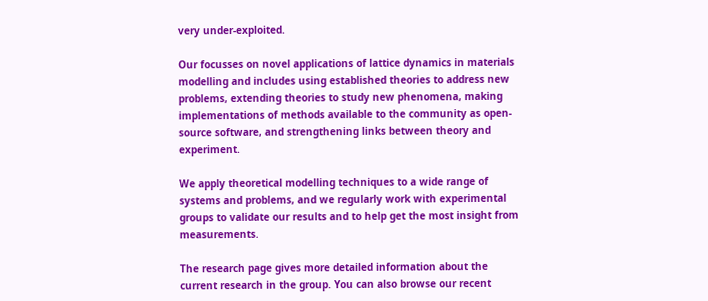very under-exploited.

Our focusses on novel applications of lattice dynamics in materials modelling and includes using established theories to address new problems, extending theories to study new phenomena, making implementations of methods available to the community as open-source software, and strengthening links between theory and experiment.

We apply theoretical modelling techniques to a wide range of systems and problems, and we regularly work with experimental groups to validate our results and to help get the most insight from measurements.

The research page gives more detailed information about the current research in the group. You can also browse our recent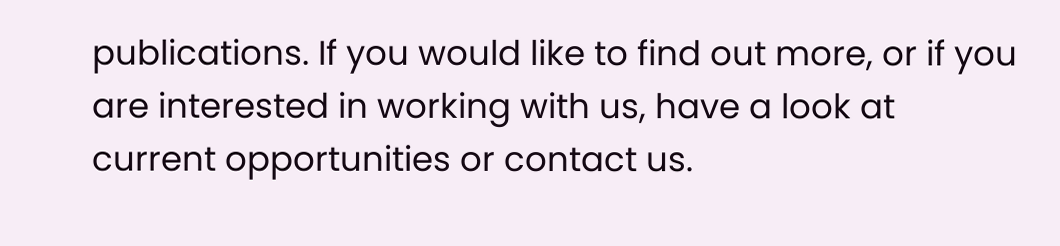publications. If you would like to find out more, or if you are interested in working with us, have a look at current opportunities or contact us.